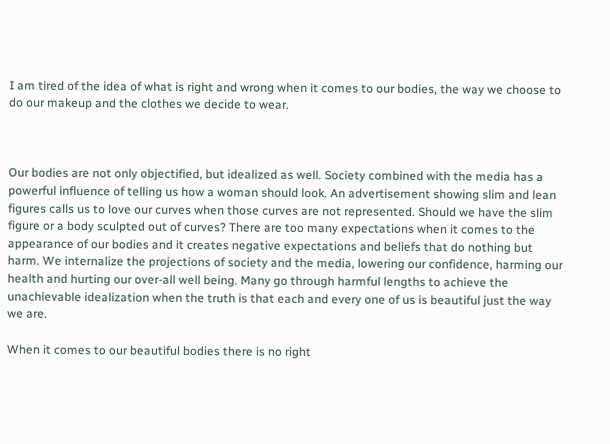I am tired of the idea of what is right and wrong when it comes to our bodies, the way we choose to do our makeup and the clothes we decide to wear.



Our bodies are not only objectified, but idealized as well. Society combined with the media has a powerful influence of telling us how a woman should look. An advertisement showing slim and lean figures calls us to love our curves when those curves are not represented. Should we have the slim figure or a body sculpted out of curves? There are too many expectations when it comes to the appearance of our bodies and it creates negative expectations and beliefs that do nothing but harm. We internalize the projections of society and the media, lowering our confidence, harming our health and hurting our over-all well being. Many go through harmful lengths to achieve the unachievable idealization when the truth is that each and every one of us is beautiful just the way we are.

When it comes to our beautiful bodies there is no right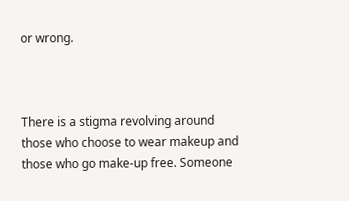or wrong.



There is a stigma revolving around those who choose to wear makeup and those who go make-up free. Someone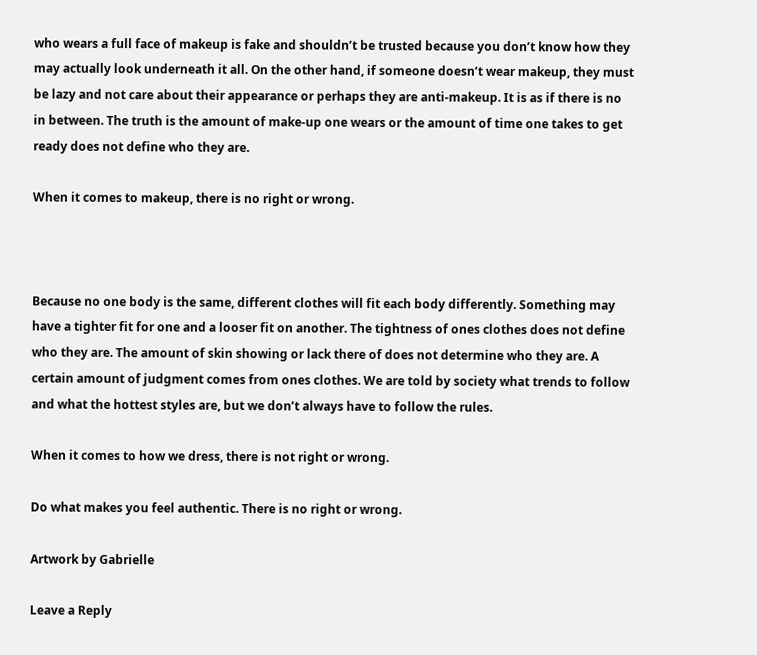who wears a full face of makeup is fake and shouldn’t be trusted because you don’t know how they may actually look underneath it all. On the other hand, if someone doesn’t wear makeup, they must be lazy and not care about their appearance or perhaps they are anti-makeup. It is as if there is no in between. The truth is the amount of make-up one wears or the amount of time one takes to get ready does not define who they are.

When it comes to makeup, there is no right or wrong.



Because no one body is the same, different clothes will fit each body differently. Something may have a tighter fit for one and a looser fit on another. The tightness of ones clothes does not define who they are. The amount of skin showing or lack there of does not determine who they are. A certain amount of judgment comes from ones clothes. We are told by society what trends to follow and what the hottest styles are, but we don’t always have to follow the rules.

When it comes to how we dress, there is not right or wrong.

Do what makes you feel authentic. There is no right or wrong.

Artwork by Gabrielle

Leave a Reply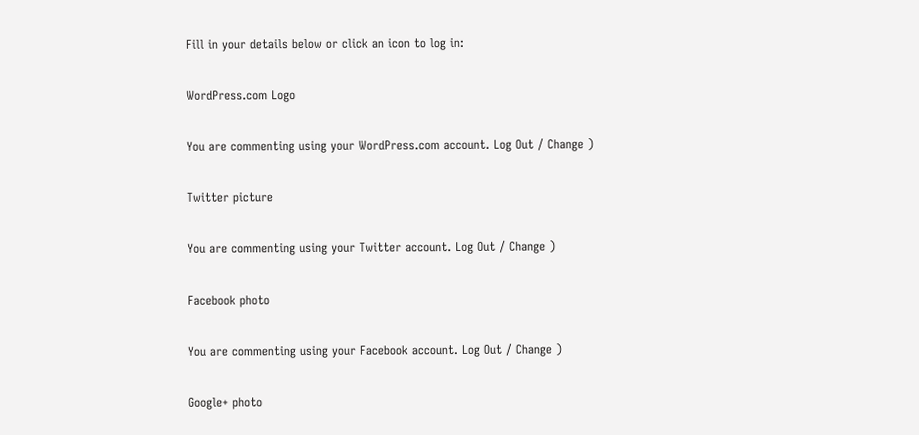Fill in your details below or click an icon to log in:

WordPress.com Logo

You are commenting using your WordPress.com account. Log Out / Change )

Twitter picture

You are commenting using your Twitter account. Log Out / Change )

Facebook photo

You are commenting using your Facebook account. Log Out / Change )

Google+ photo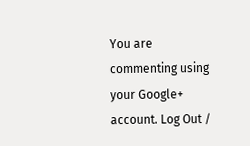You are commenting using your Google+ account. Log Out /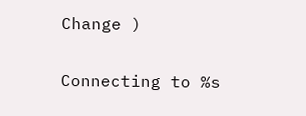Change )

Connecting to %s